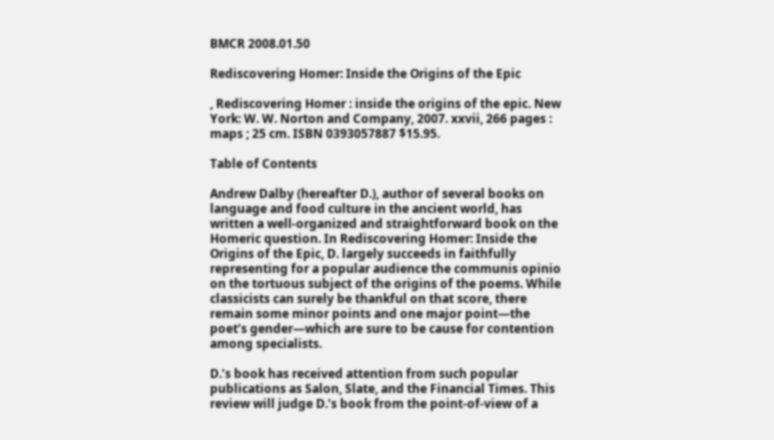BMCR 2008.01.50

Rediscovering Homer: Inside the Origins of the Epic

, Rediscovering Homer : inside the origins of the epic. New York: W. W. Norton and Company, 2007. xxvii, 266 pages : maps ; 25 cm. ISBN 0393057887 $15.95.

Table of Contents

Andrew Dalby (hereafter D.), author of several books on language and food culture in the ancient world, has written a well-organized and straightforward book on the Homeric question. In Rediscovering Homer: Inside the Origins of the Epic, D. largely succeeds in faithfully representing for a popular audience the communis opinio on the tortuous subject of the origins of the poems. While classicists can surely be thankful on that score, there remain some minor points and one major point—the poet’s gender—which are sure to be cause for contention among specialists.

D.’s book has received attention from such popular publications as Salon, Slate, and the Financial Times. This review will judge D.’s book from the point-of-view of a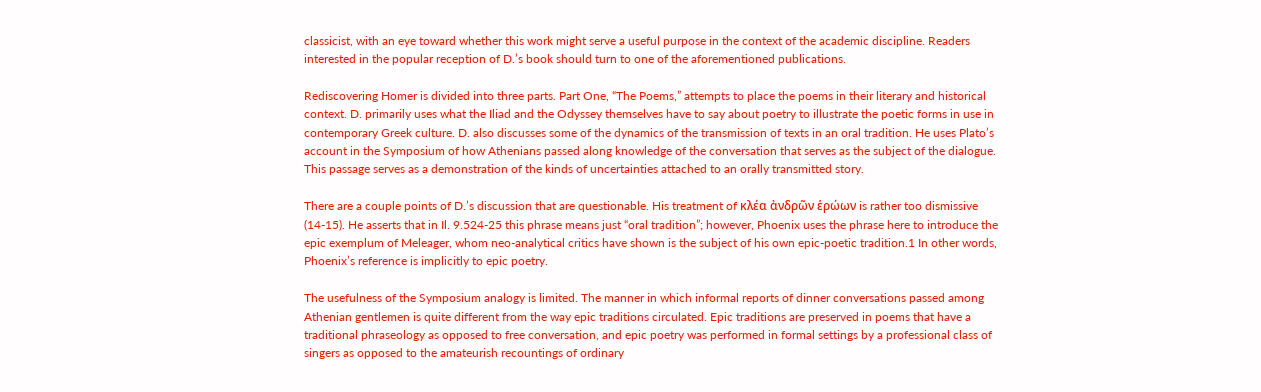classicist, with an eye toward whether this work might serve a useful purpose in the context of the academic discipline. Readers interested in the popular reception of D.’s book should turn to one of the aforementioned publications.

Rediscovering Homer is divided into three parts. Part One, “The Poems,” attempts to place the poems in their literary and historical context. D. primarily uses what the Iliad and the Odyssey themselves have to say about poetry to illustrate the poetic forms in use in contemporary Greek culture. D. also discusses some of the dynamics of the transmission of texts in an oral tradition. He uses Plato’s account in the Symposium of how Athenians passed along knowledge of the conversation that serves as the subject of the dialogue. This passage serves as a demonstration of the kinds of uncertainties attached to an orally transmitted story.

There are a couple points of D.’s discussion that are questionable. His treatment of κλέα ἀνδρῶν ἑρώων is rather too dismissive (14-15). He asserts that in Il. 9.524-25 this phrase means just “oral tradition”; however, Phoenix uses the phrase here to introduce the epic exemplum of Meleager, whom neo-analytical critics have shown is the subject of his own epic-poetic tradition.1 In other words, Phoenix’s reference is implicitly to epic poetry.

The usefulness of the Symposium analogy is limited. The manner in which informal reports of dinner conversations passed among Athenian gentlemen is quite different from the way epic traditions circulated. Epic traditions are preserved in poems that have a traditional phraseology as opposed to free conversation, and epic poetry was performed in formal settings by a professional class of singers as opposed to the amateurish recountings of ordinary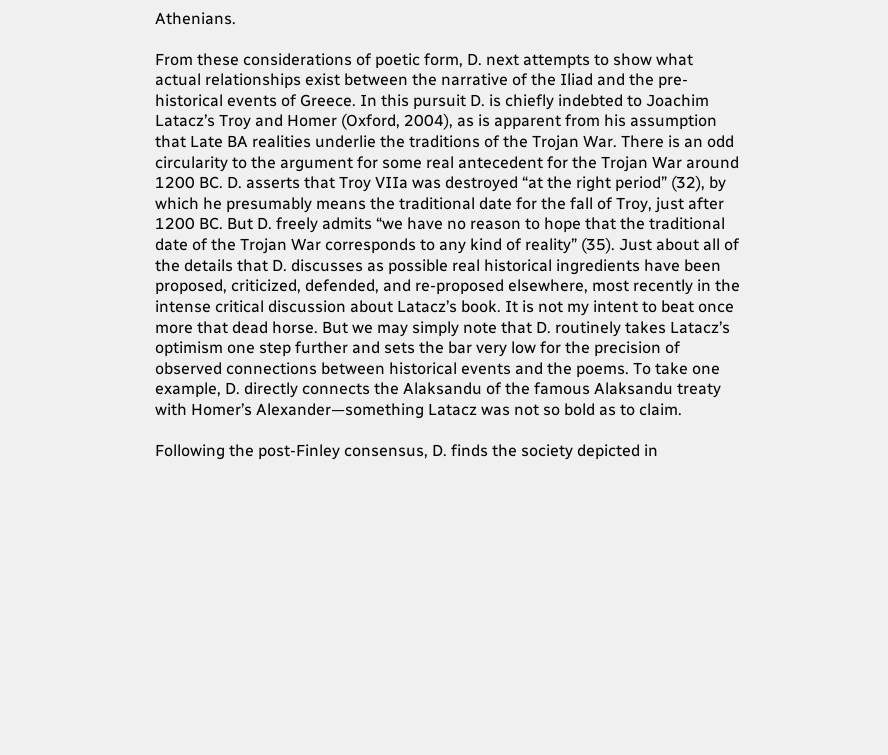Athenians.

From these considerations of poetic form, D. next attempts to show what actual relationships exist between the narrative of the Iliad and the pre-historical events of Greece. In this pursuit D. is chiefly indebted to Joachim Latacz’s Troy and Homer (Oxford, 2004), as is apparent from his assumption that Late BA realities underlie the traditions of the Trojan War. There is an odd circularity to the argument for some real antecedent for the Trojan War around 1200 BC. D. asserts that Troy VIIa was destroyed “at the right period” (32), by which he presumably means the traditional date for the fall of Troy, just after 1200 BC. But D. freely admits “we have no reason to hope that the traditional date of the Trojan War corresponds to any kind of reality” (35). Just about all of the details that D. discusses as possible real historical ingredients have been proposed, criticized, defended, and re-proposed elsewhere, most recently in the intense critical discussion about Latacz’s book. It is not my intent to beat once more that dead horse. But we may simply note that D. routinely takes Latacz’s optimism one step further and sets the bar very low for the precision of observed connections between historical events and the poems. To take one example, D. directly connects the Alaksandu of the famous Alaksandu treaty with Homer’s Alexander—something Latacz was not so bold as to claim.

Following the post-Finley consensus, D. finds the society depicted in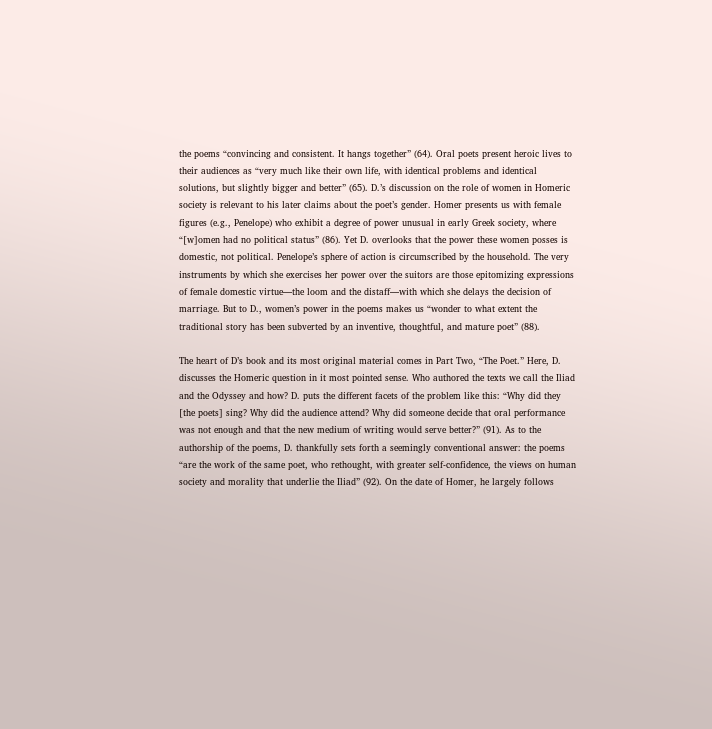the poems “convincing and consistent. It hangs together” (64). Oral poets present heroic lives to their audiences as “very much like their own life, with identical problems and identical solutions, but slightly bigger and better” (65). D.’s discussion on the role of women in Homeric society is relevant to his later claims about the poet’s gender. Homer presents us with female figures (e.g., Penelope) who exhibit a degree of power unusual in early Greek society, where “[w]omen had no political status” (86). Yet D. overlooks that the power these women posses is domestic, not political. Penelope’s sphere of action is circumscribed by the household. The very instruments by which she exercises her power over the suitors are those epitomizing expressions of female domestic virtue—the loom and the distaff—with which she delays the decision of marriage. But to D., women’s power in the poems makes us “wonder to what extent the traditional story has been subverted by an inventive, thoughtful, and mature poet” (88).

The heart of D’s book and its most original material comes in Part Two, “The Poet.” Here, D. discusses the Homeric question in it most pointed sense. Who authored the texts we call the Iliad and the Odyssey and how? D. puts the different facets of the problem like this: “Why did they [the poets] sing? Why did the audience attend? Why did someone decide that oral performance was not enough and that the new medium of writing would serve better?” (91). As to the authorship of the poems, D. thankfully sets forth a seemingly conventional answer: the poems “are the work of the same poet, who rethought, with greater self-confidence, the views on human society and morality that underlie the Iliad” (92). On the date of Homer, he largely follows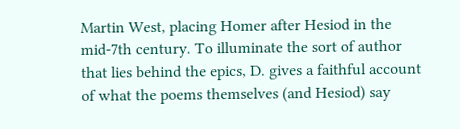Martin West, placing Homer after Hesiod in the mid-7th century. To illuminate the sort of author that lies behind the epics, D. gives a faithful account of what the poems themselves (and Hesiod) say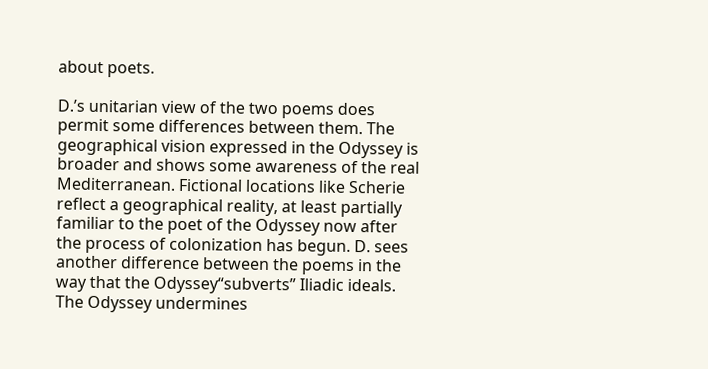about poets.

D.’s unitarian view of the two poems does permit some differences between them. The geographical vision expressed in the Odyssey is broader and shows some awareness of the real Mediterranean. Fictional locations like Scherie reflect a geographical reality, at least partially familiar to the poet of the Odyssey now after the process of colonization has begun. D. sees another difference between the poems in the way that the Odyssey“subverts” Iliadic ideals. The Odyssey undermines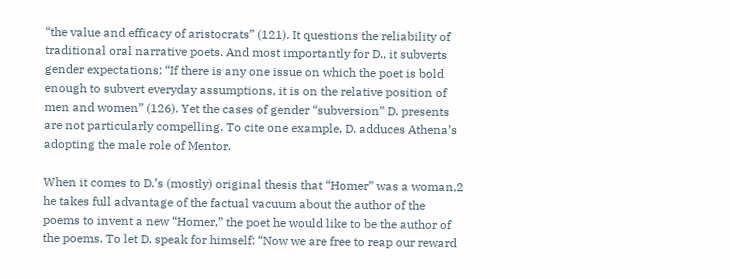“the value and efficacy of aristocrats” (121). It questions the reliability of traditional oral narrative poets. And most importantly for D., it subverts gender expectations: “If there is any one issue on which the poet is bold enough to subvert everyday assumptions, it is on the relative position of men and women” (126). Yet the cases of gender “subversion” D. presents are not particularly compelling. To cite one example, D. adduces Athena’s adopting the male role of Mentor.

When it comes to D.’s (mostly) original thesis that “Homer” was a woman,2 he takes full advantage of the factual vacuum about the author of the poems to invent a new “Homer,” the poet he would like to be the author of the poems. To let D. speak for himself: “Now we are free to reap our reward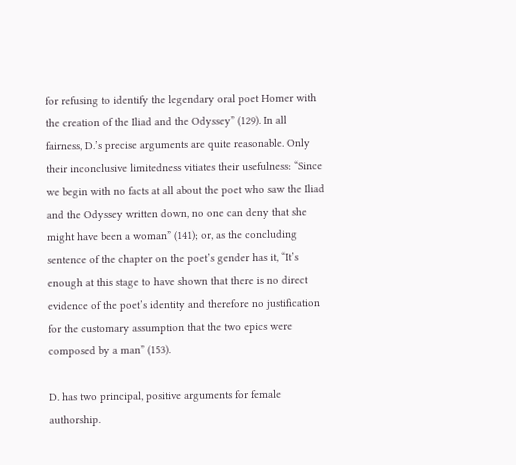for refusing to identify the legendary oral poet Homer with the creation of the Iliad and the Odyssey” (129). In all fairness, D.’s precise arguments are quite reasonable. Only their inconclusive limitedness vitiates their usefulness: “Since we begin with no facts at all about the poet who saw the Iliad and the Odyssey written down, no one can deny that she might have been a woman” (141); or, as the concluding sentence of the chapter on the poet’s gender has it, “It’s enough at this stage to have shown that there is no direct evidence of the poet’s identity and therefore no justification for the customary assumption that the two epics were composed by a man” (153).

D. has two principal, positive arguments for female authorship.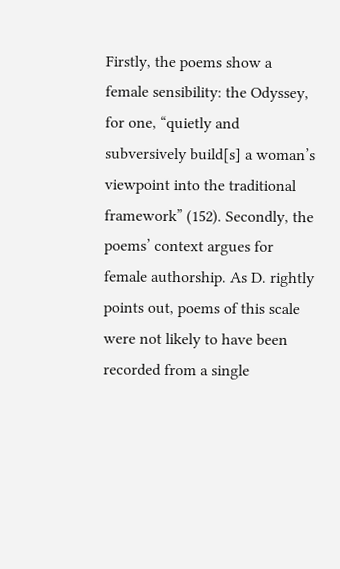Firstly, the poems show a female sensibility: the Odyssey, for one, “quietly and subversively build[s] a woman’s viewpoint into the traditional framework” (152). Secondly, the poems’ context argues for female authorship. As D. rightly points out, poems of this scale were not likely to have been recorded from a single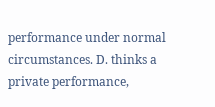performance under normal circumstances. D. thinks a private performance,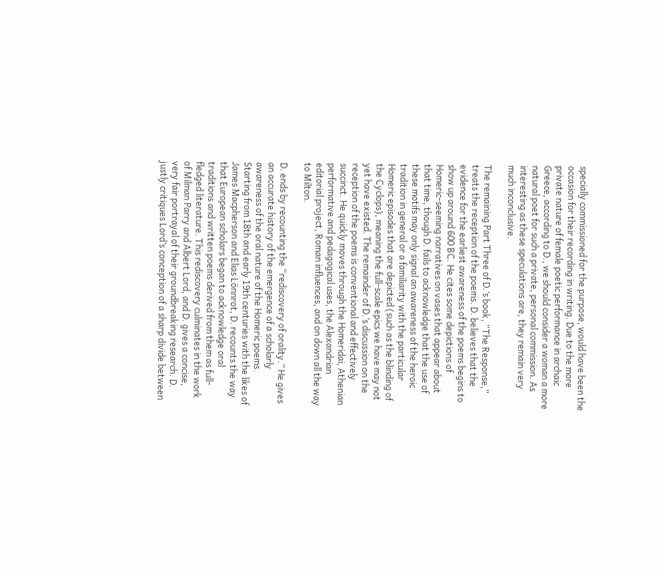specially commissioned for the purpose, would have been the occasion for their recording in writing. Due to the more private nature of female poetic performance in archaic Greece, according to D., we should consider a woman a more natural poet for such a private, personal commission. As interesting as these speculations are, they remain very much inconclusive.

The remaining Part Three of D.’s book, “The Response,” treats the reception of the poems. D. believes that the evidence for the earliest awareness of the poems begins to show up around 600 BC. He cites some depictions of Homeric-seeming narratives on vases that appear about that time, though D. fails to acknowledge that the use of these motifs may only signal an awareness of the heroic tradition in general or a familiarity with the particular Homeric episodes that are depicted (such as the blinding of the Cyclops), meaning the full-scale epics we have may not yet have existed. The remainder of D.’s discussion on the reception of the poems is conventional and effectively succinct. He quickly moves through the Homeridai, Athenian performative and pedagogical uses, the Alexandrian editorial project, Roman influences, and on down all the way to Milton.

D. ends by recounting the “rediscovery of orality.” He gives an accurate history of the emergence of a scholarly awareness of the oral nature of the Homeric poems. Starting from 18th and early 19th centuries with the likes of James Macpherson and Elias Lönnrot, D. recounts the way that European scholars began to acknowledge oral traditions and written poems derived from them as full-fledged literature. This rediscovery culminates in the work of Milman Parry and Albert Lord, and D. gives a concise, very fair portrayal of their groundbreaking research. D. justly critiques Lord’s conception of a sharp divide between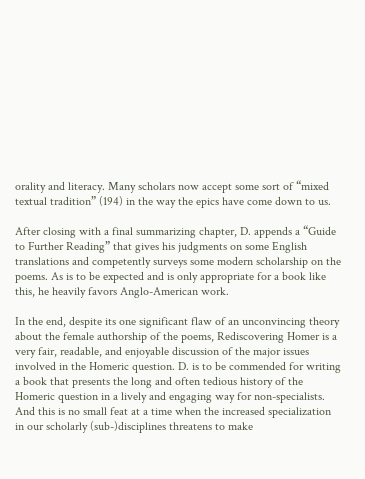orality and literacy. Many scholars now accept some sort of “mixed textual tradition” (194) in the way the epics have come down to us.

After closing with a final summarizing chapter, D. appends a “Guide to Further Reading” that gives his judgments on some English translations and competently surveys some modern scholarship on the poems. As is to be expected and is only appropriate for a book like this, he heavily favors Anglo-American work.

In the end, despite its one significant flaw of an unconvincing theory about the female authorship of the poems, Rediscovering Homer is a very fair, readable, and enjoyable discussion of the major issues involved in the Homeric question. D. is to be commended for writing a book that presents the long and often tedious history of the Homeric question in a lively and engaging way for non-specialists. And this is no small feat at a time when the increased specialization in our scholarly (sub-)disciplines threatens to make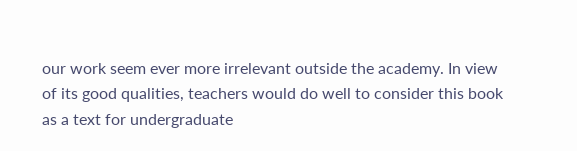our work seem ever more irrelevant outside the academy. In view of its good qualities, teachers would do well to consider this book as a text for undergraduate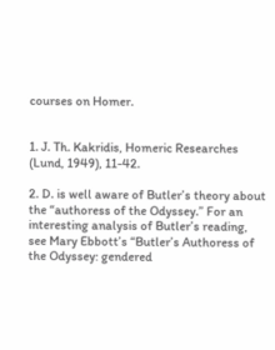courses on Homer.


1. J. Th. Kakridis, Homeric Researches (Lund, 1949), 11-42.

2. D. is well aware of Butler’s theory about the “authoress of the Odyssey.” For an interesting analysis of Butler’s reading, see Mary Ebbott’s “Butler’s Authoress of the Odyssey: gendered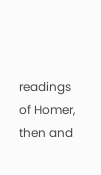readings of Homer, then and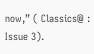now,” ( Classics@ : Issue 3).